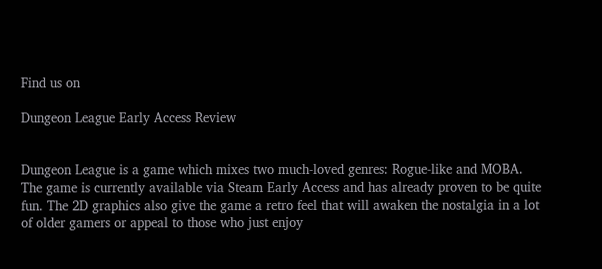Find us on

Dungeon League Early Access Review


Dungeon League is a game which mixes two much-loved genres: Rogue-like and MOBA. The game is currently available via Steam Early Access and has already proven to be quite fun. The 2D graphics also give the game a retro feel that will awaken the nostalgia in a lot of older gamers or appeal to those who just enjoy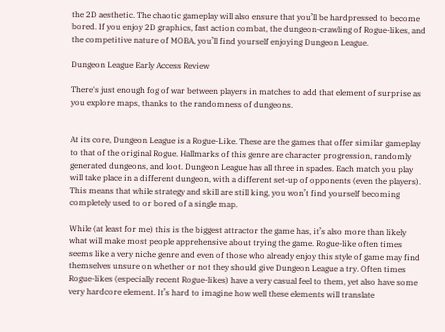the 2D aesthetic. The chaotic gameplay will also ensure that you’ll be hardpressed to become bored. If you enjoy 2D graphics, fast action combat, the dungeon-crawling of Rogue-likes, and the competitive nature of MOBA, you’ll find yourself enjoying Dungeon League.

Dungeon League Early Access Review

There's just enough fog of war between players in matches to add that element of surprise as you explore maps, thanks to the randomness of dungeons.


At its core, Dungeon League is a Rogue-Like. These are the games that offer similar gameplay to that of the original Rogue. Hallmarks of this genre are character progression, randomly generated dungeons, and loot. Dungeon League has all three in spades. Each match you play will take place in a different dungeon, with a different set-up of opponents (even the players). This means that while strategy and skill are still king, you won’t find yourself becoming completely used to or bored of a single map.

While (at least for me) this is the biggest attractor the game has, it’s also more than likely what will make most people apprehensive about trying the game. Rogue-like often times seems like a very niche genre and even of those who already enjoy this style of game may find themselves unsure on whether or not they should give Dungeon League a try. Often times Rogue-likes (especially recent Rogue-likes) have a very casual feel to them, yet also have some very hardcore element. It’s hard to imagine how well these elements will translate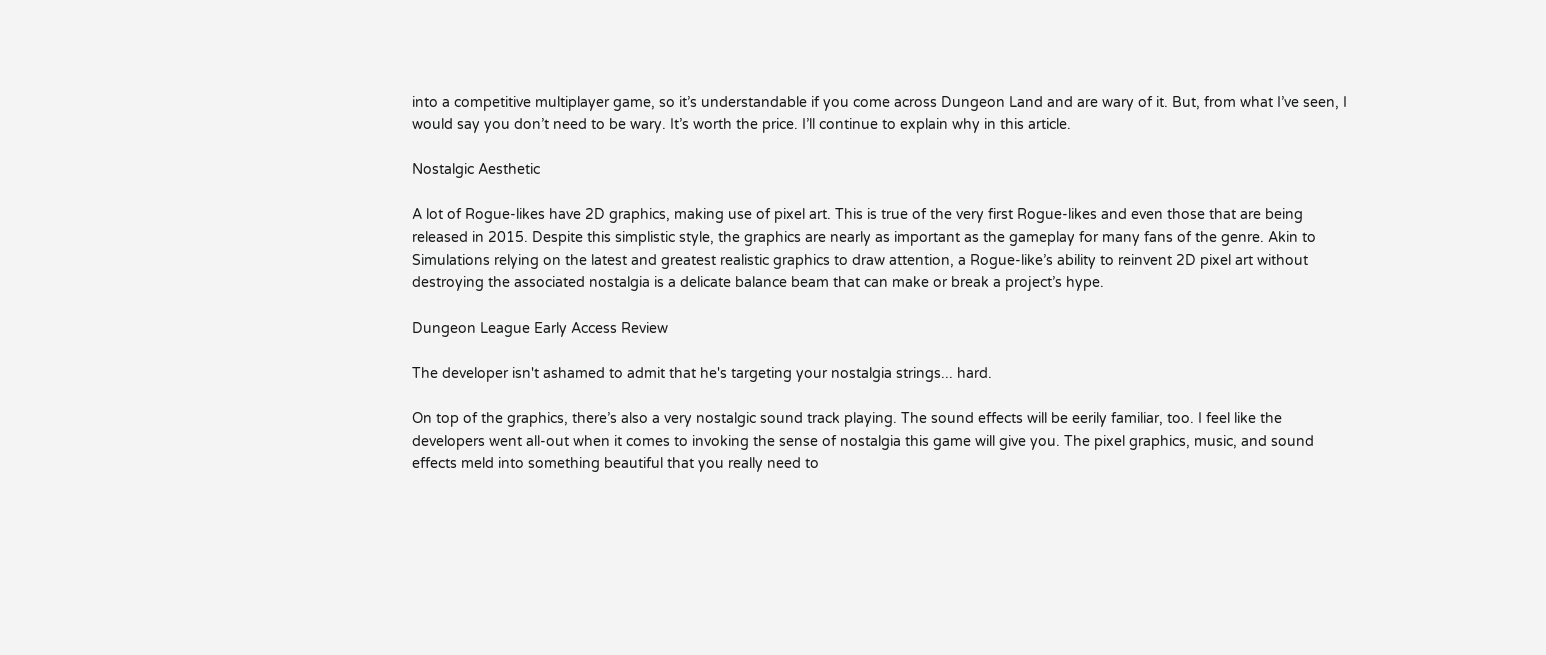into a competitive multiplayer game, so it’s understandable if you come across Dungeon Land and are wary of it. But, from what I’ve seen, I would say you don’t need to be wary. It’s worth the price. I’ll continue to explain why in this article.

Nostalgic Aesthetic

A lot of Rogue-likes have 2D graphics, making use of pixel art. This is true of the very first Rogue-likes and even those that are being released in 2015. Despite this simplistic style, the graphics are nearly as important as the gameplay for many fans of the genre. Akin to Simulations relying on the latest and greatest realistic graphics to draw attention, a Rogue-like’s ability to reinvent 2D pixel art without destroying the associated nostalgia is a delicate balance beam that can make or break a project’s hype.

Dungeon League Early Access Review

The developer isn't ashamed to admit that he's targeting your nostalgia strings... hard.

On top of the graphics, there’s also a very nostalgic sound track playing. The sound effects will be eerily familiar, too. I feel like the developers went all-out when it comes to invoking the sense of nostalgia this game will give you. The pixel graphics, music, and sound effects meld into something beautiful that you really need to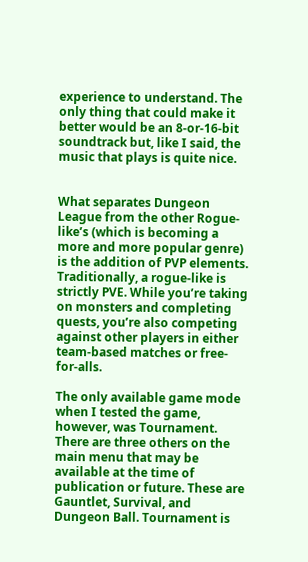experience to understand. The only thing that could make it better would be an 8-or-16-bit soundtrack but, like I said, the music that plays is quite nice.


What separates Dungeon League from the other Rogue-like’s (which is becoming a more and more popular genre) is the addition of PVP elements. Traditionally, a rogue-like is strictly PVE. While you’re taking on monsters and completing quests, you’re also competing against other players in either team-based matches or free-for-alls.

The only available game mode when I tested the game, however, was Tournament. There are three others on the main menu that may be available at the time of publication or future. These are Gauntlet, Survival, and Dungeon Ball. Tournament is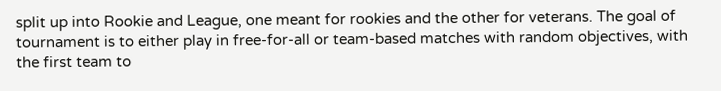split up into Rookie and League, one meant for rookies and the other for veterans. The goal of tournament is to either play in free-for-all or team-based matches with random objectives, with the first team to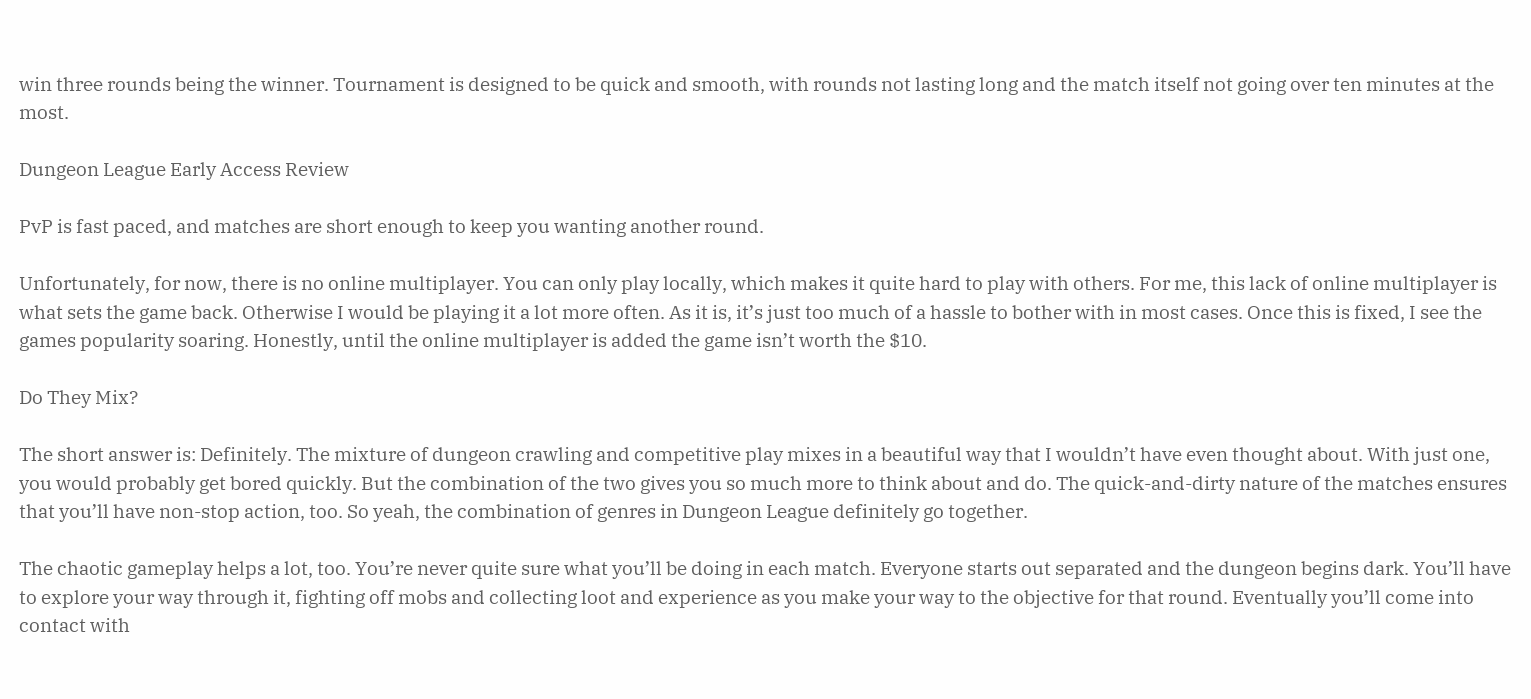win three rounds being the winner. Tournament is designed to be quick and smooth, with rounds not lasting long and the match itself not going over ten minutes at the most.

Dungeon League Early Access Review

PvP is fast paced, and matches are short enough to keep you wanting another round.

Unfortunately, for now, there is no online multiplayer. You can only play locally, which makes it quite hard to play with others. For me, this lack of online multiplayer is what sets the game back. Otherwise I would be playing it a lot more often. As it is, it’s just too much of a hassle to bother with in most cases. Once this is fixed, I see the games popularity soaring. Honestly, until the online multiplayer is added the game isn’t worth the $10.

Do They Mix?

The short answer is: Definitely. The mixture of dungeon crawling and competitive play mixes in a beautiful way that I wouldn’t have even thought about. With just one, you would probably get bored quickly. But the combination of the two gives you so much more to think about and do. The quick-and-dirty nature of the matches ensures that you’ll have non-stop action, too. So yeah, the combination of genres in Dungeon League definitely go together.

The chaotic gameplay helps a lot, too. You’re never quite sure what you’ll be doing in each match. Everyone starts out separated and the dungeon begins dark. You’ll have to explore your way through it, fighting off mobs and collecting loot and experience as you make your way to the objective for that round. Eventually you’ll come into contact with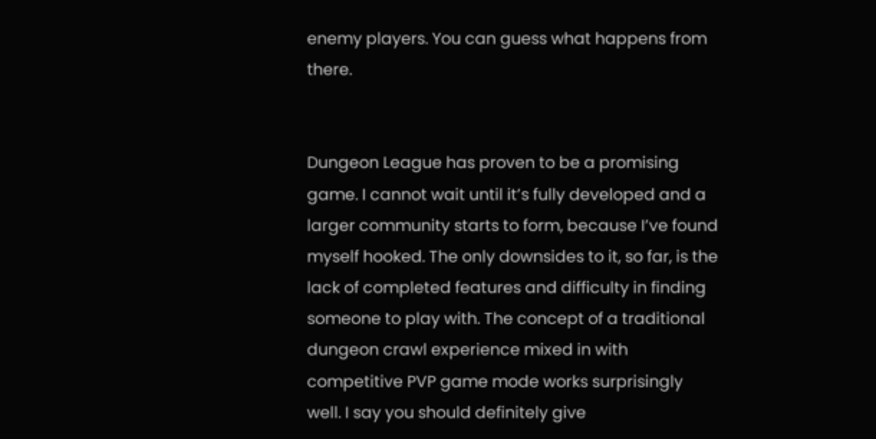enemy players. You can guess what happens from there.


Dungeon League has proven to be a promising game. I cannot wait until it’s fully developed and a larger community starts to form, because I’ve found myself hooked. The only downsides to it, so far, is the lack of completed features and difficulty in finding someone to play with. The concept of a traditional dungeon crawl experience mixed in with competitive PVP game mode works surprisingly well. I say you should definitely give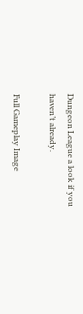Dungeon League a look if you haven’t already.

Full Gameplay Image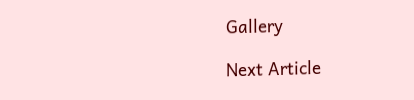Gallery

Next Article